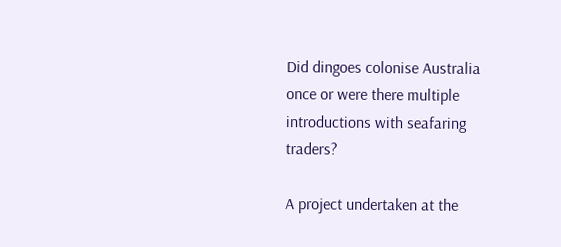Did dingoes colonise Australia once or were there multiple introductions with seafaring traders?

A project undertaken at the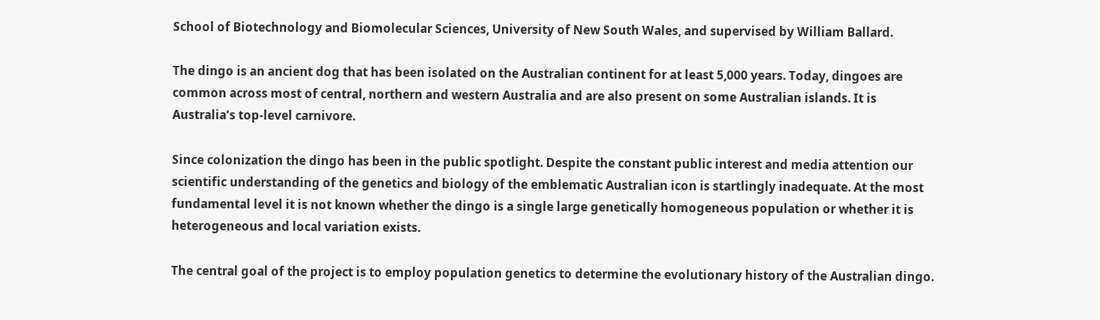School of Biotechnology and Biomolecular Sciences, University of New South Wales, and supervised by William Ballard.

The dingo is an ancient dog that has been isolated on the Australian continent for at least 5,000 years. Today, dingoes are common across most of central, northern and western Australia and are also present on some Australian islands. It is Australia’s top-level carnivore.

Since colonization the dingo has been in the public spotlight. Despite the constant public interest and media attention our scientific understanding of the genetics and biology of the emblematic Australian icon is startlingly inadequate. At the most fundamental level it is not known whether the dingo is a single large genetically homogeneous population or whether it is heterogeneous and local variation exists.

The central goal of the project is to employ population genetics to determine the evolutionary history of the Australian dingo.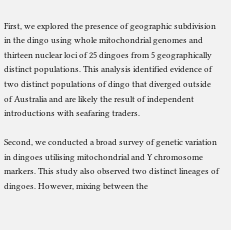First, we explored the presence of geographic subdivision in the dingo using whole mitochondrial genomes and thirteen nuclear loci of 25 dingoes from 5 geographically distinct populations. This analysis identified evidence of two distinct populations of dingo that diverged outside of Australia and are likely the result of independent introductions with seafaring traders.

Second, we conducted a broad survey of genetic variation in dingoes utilising mitochondrial and Y chromosome markers. This study also observed two distinct lineages of dingoes. However, mixing between the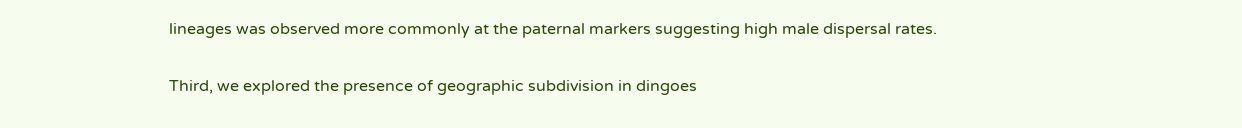lineages was observed more commonly at the paternal markers suggesting high male dispersal rates.

Third, we explored the presence of geographic subdivision in dingoes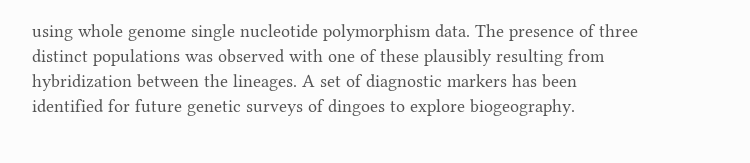using whole genome single nucleotide polymorphism data. The presence of three distinct populations was observed with one of these plausibly resulting from hybridization between the lineages. A set of diagnostic markers has been identified for future genetic surveys of dingoes to explore biogeography.